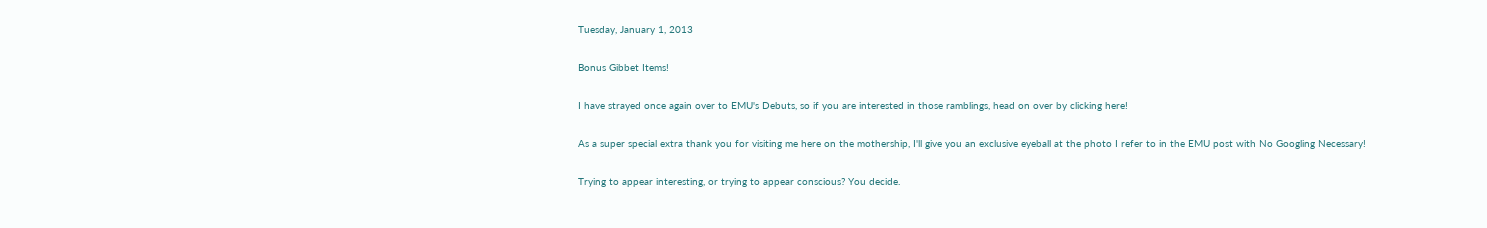Tuesday, January 1, 2013

Bonus Gibbet Items!

I have strayed once again over to EMU's Debuts, so if you are interested in those ramblings, head on over by clicking here!

As a super special extra thank you for visiting me here on the mothership, I'll give you an exclusive eyeball at the photo I refer to in the EMU post with No Googling Necessary!

Trying to appear interesting, or trying to appear conscious? You decide.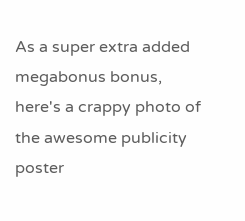As a super extra added megabonus bonus, here's a crappy photo of the awesome publicity poster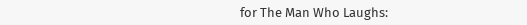for The Man Who Laughs: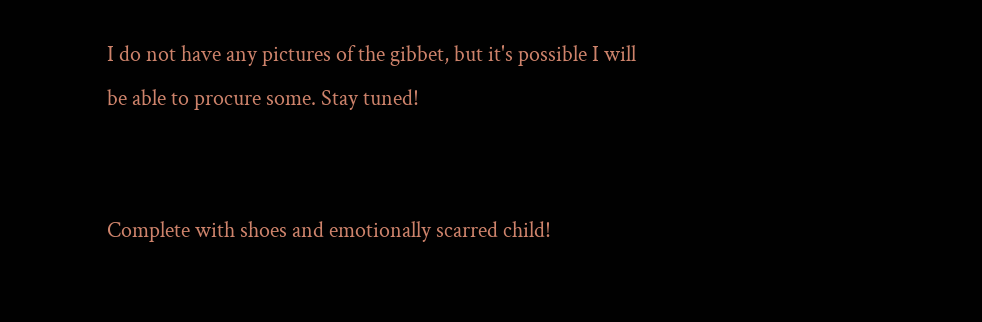I do not have any pictures of the gibbet, but it's possible I will be able to procure some. Stay tuned!


Complete with shoes and emotionally scarred child!